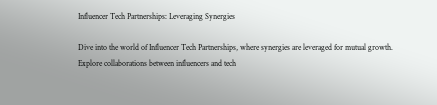Influencer Tech Partnerships: Leveraging Synergies

Dive into the world of Influencer Tech Partnerships, where synergies are leveraged for mutual growth. Explore collaborations between influencers and tech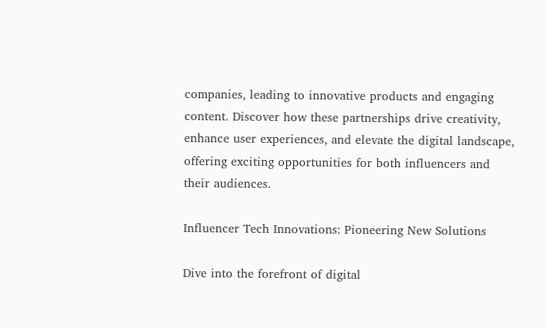companies, leading to innovative products and engaging content. Discover how these partnerships drive creativity, enhance user experiences, and elevate the digital landscape, offering exciting opportunities for both influencers and their audiences.

Influencer Tech Innovations: Pioneering New Solutions

Dive into the forefront of digital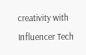creativity with Influencer Tech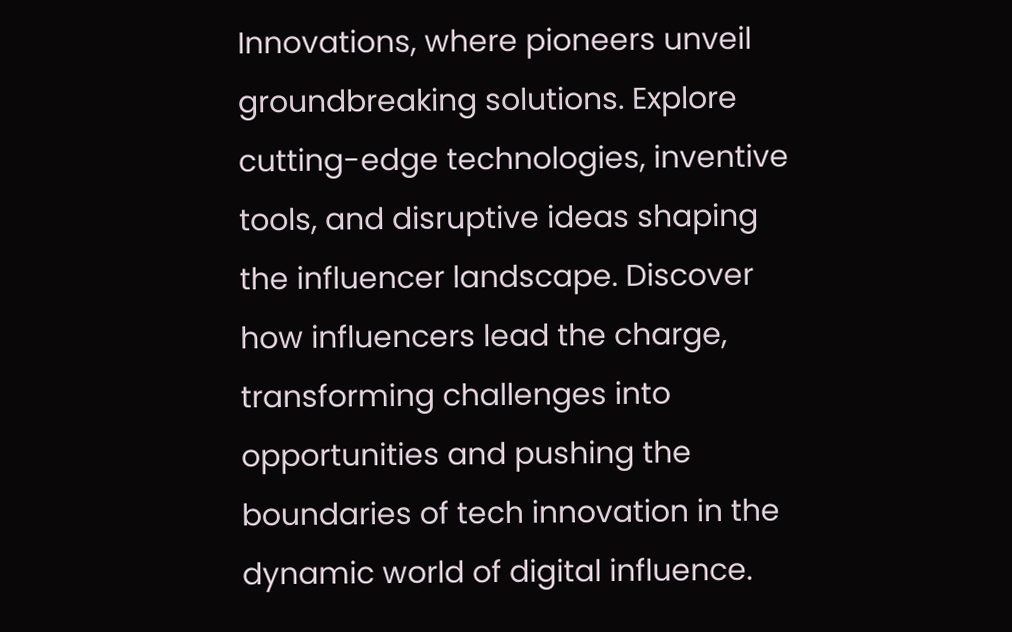Innovations, where pioneers unveil groundbreaking solutions. Explore cutting-edge technologies, inventive tools, and disruptive ideas shaping the influencer landscape. Discover how influencers lead the charge, transforming challenges into opportunities and pushing the boundaries of tech innovation in the dynamic world of digital influence.